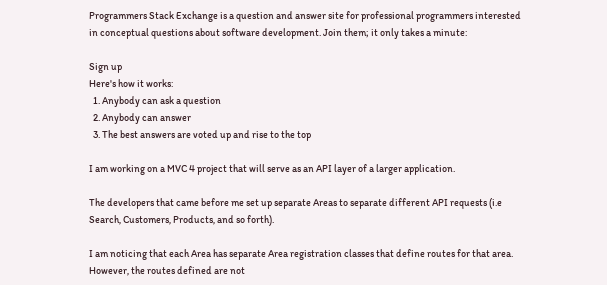Programmers Stack Exchange is a question and answer site for professional programmers interested in conceptual questions about software development. Join them; it only takes a minute:

Sign up
Here's how it works:
  1. Anybody can ask a question
  2. Anybody can answer
  3. The best answers are voted up and rise to the top

I am working on a MVC 4 project that will serve as an API layer of a larger application.

The developers that came before me set up separate Areas to separate different API requests (i.e Search, Customers, Products, and so forth).

I am noticing that each Area has separate Area registration classes that define routes for that area. However, the routes defined are not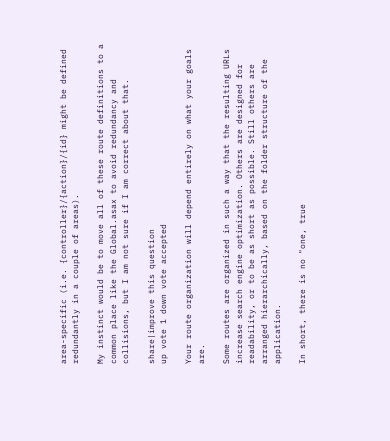area-specific (i.e. {controller}/{action}/{id} might be defined redundantly in a couple of areas).

My instinct would be to move all of these route definitions to a common place like the Global.asax to avoid redundancy and collisions, but I am not sure if I am correct about that.

share|improve this question
up vote 1 down vote accepted

Your route organization will depend entirely on what your goals are.

Some routes are organized in such a way that the resulting URLs increase search engine optimization. Others are designed for readability, or to be as short as possible. Still others are arranged hierarchically, based on the folder structure of the application.

In short, there is no "one, true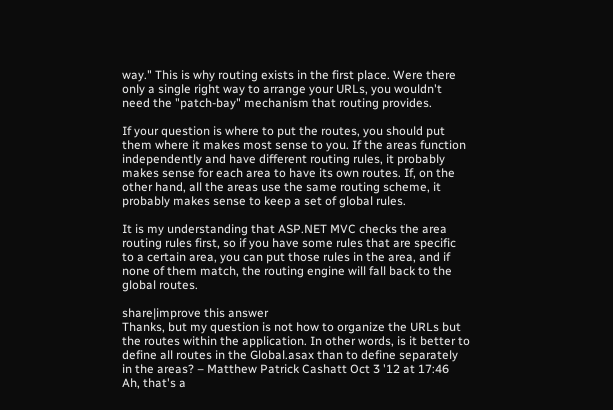way." This is why routing exists in the first place. Were there only a single right way to arrange your URLs, you wouldn't need the "patch-bay" mechanism that routing provides.

If your question is where to put the routes, you should put them where it makes most sense to you. If the areas function independently and have different routing rules, it probably makes sense for each area to have its own routes. If, on the other hand, all the areas use the same routing scheme, it probably makes sense to keep a set of global rules.

It is my understanding that ASP.NET MVC checks the area routing rules first, so if you have some rules that are specific to a certain area, you can put those rules in the area, and if none of them match, the routing engine will fall back to the global routes.

share|improve this answer
Thanks, but my question is not how to organize the URLs but the routes within the application. In other words, is it better to define all routes in the Global.asax than to define separately in the areas? – Matthew Patrick Cashatt Oct 3 '12 at 17:46
Ah, that's a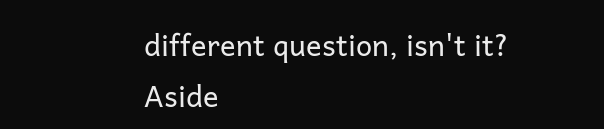different question, isn't it? Aside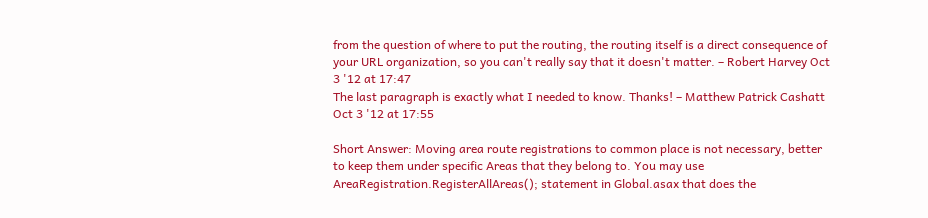from the question of where to put the routing, the routing itself is a direct consequence of your URL organization, so you can't really say that it doesn't matter. – Robert Harvey Oct 3 '12 at 17:47
The last paragraph is exactly what I needed to know. Thanks! – Matthew Patrick Cashatt Oct 3 '12 at 17:55

Short Answer: Moving area route registrations to common place is not necessary, better to keep them under specific Areas that they belong to. You may use AreaRegistration.RegisterAllAreas(); statement in Global.asax that does the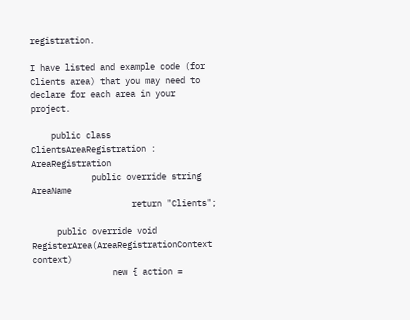registration.

I have listed and example code (for Clients area) that you may need to declare for each area in your project.

    public class ClientsAreaRegistration : AreaRegistration
            public override string AreaName
                    return "Clients";

     public override void RegisterArea(AreaRegistrationContext context)
                new { action =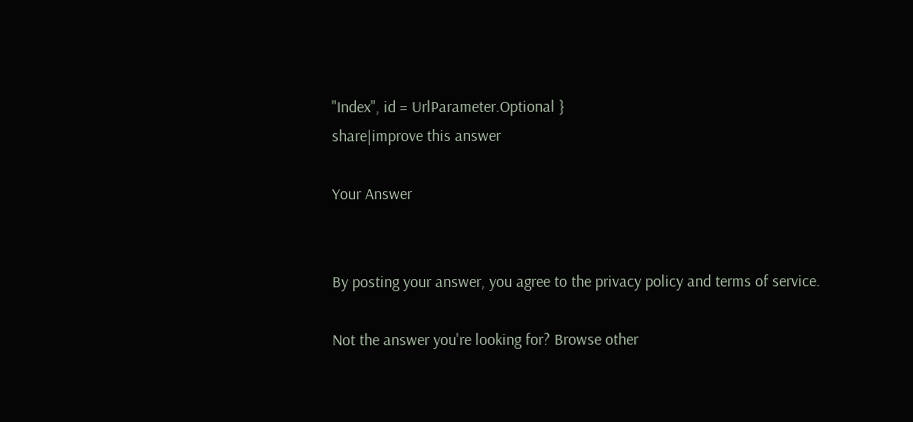"Index", id = UrlParameter.Optional }
share|improve this answer

Your Answer


By posting your answer, you agree to the privacy policy and terms of service.

Not the answer you're looking for? Browse other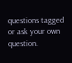questions tagged or ask your own question.